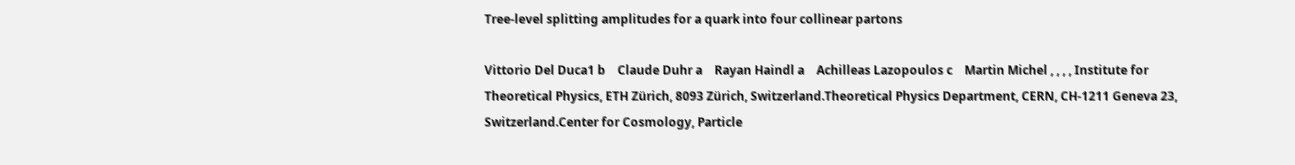Tree-level splitting amplitudes for a quark into four collinear partons

Vittorio Del Duca1 b    Claude Duhr a    Rayan Haindl a    Achilleas Lazopoulos c    Martin Michel , , , , Institute for Theoretical Physics, ETH Zürich, 8093 Zürich, Switzerland.Theoretical Physics Department, CERN, CH-1211 Geneva 23, Switzerland.Center for Cosmology, Particle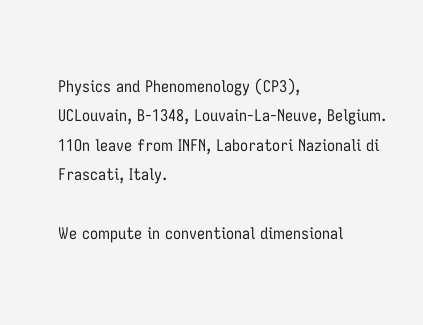Physics and Phenomenology (CP3),
UCLouvain, B-1348, Louvain-La-Neuve, Belgium.
11On leave from INFN, Laboratori Nazionali di Frascati, Italy.

We compute in conventional dimensional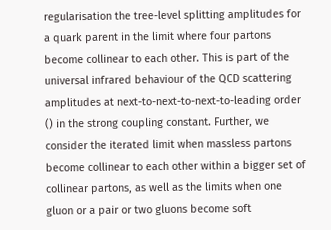regularisation the tree-level splitting amplitudes for a quark parent in the limit where four partons become collinear to each other. This is part of the universal infrared behaviour of the QCD scattering amplitudes at next-to-next-to-next-to-leading order () in the strong coupling constant. Further, we consider the iterated limit when massless partons become collinear to each other within a bigger set of collinear partons, as well as the limits when one gluon or a pair or two gluons become soft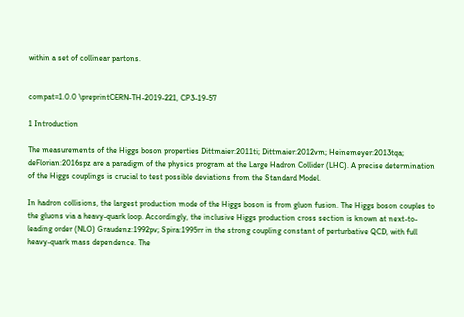within a set of collinear partons.


compat=1.0.0 \preprintCERN-TH-2019-221, CP3-19-57

1 Introduction

The measurements of the Higgs boson properties Dittmaier:2011ti; Dittmaier:2012vm; Heinemeyer:2013tqa; deFlorian:2016spz are a paradigm of the physics program at the Large Hadron Collider (LHC). A precise determination of the Higgs couplings is crucial to test possible deviations from the Standard Model.

In hadron collisions, the largest production mode of the Higgs boson is from gluon fusion. The Higgs boson couples to the gluons via a heavy-quark loop. Accordingly, the inclusive Higgs production cross section is known at next-to-leading order (NLO) Graudenz:1992pv; Spira:1995rr in the strong coupling constant of perturbative QCD, with full heavy-quark mass dependence. The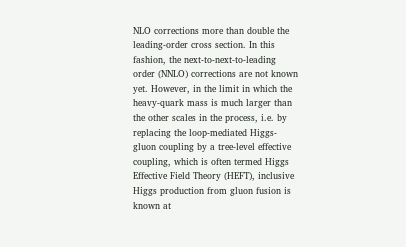NLO corrections more than double the leading-order cross section. In this fashion, the next-to-next-to-leading order (NNLO) corrections are not known yet. However, in the limit in which the heavy-quark mass is much larger than the other scales in the process, i.e. by replacing the loop-mediated Higgs-gluon coupling by a tree-level effective coupling, which is often termed Higgs Effective Field Theory (HEFT), inclusive Higgs production from gluon fusion is known at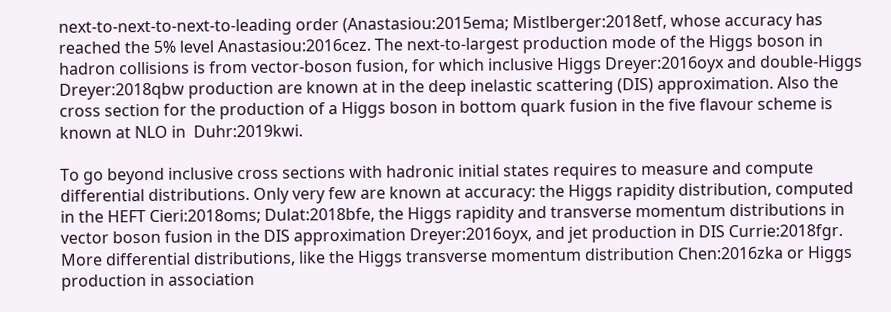next-to-next-to-next-to-leading order (Anastasiou:2015ema; Mistlberger:2018etf, whose accuracy has reached the 5% level Anastasiou:2016cez. The next-to-largest production mode of the Higgs boson in hadron collisions is from vector-boson fusion, for which inclusive Higgs Dreyer:2016oyx and double-Higgs Dreyer:2018qbw production are known at in the deep inelastic scattering (DIS) approximation. Also the cross section for the production of a Higgs boson in bottom quark fusion in the five flavour scheme is known at NLO in  Duhr:2019kwi.

To go beyond inclusive cross sections with hadronic initial states requires to measure and compute differential distributions. Only very few are known at accuracy: the Higgs rapidity distribution, computed in the HEFT Cieri:2018oms; Dulat:2018bfe, the Higgs rapidity and transverse momentum distributions in vector boson fusion in the DIS approximation Dreyer:2016oyx, and jet production in DIS Currie:2018fgr. More differential distributions, like the Higgs transverse momentum distribution Chen:2016zka or Higgs production in association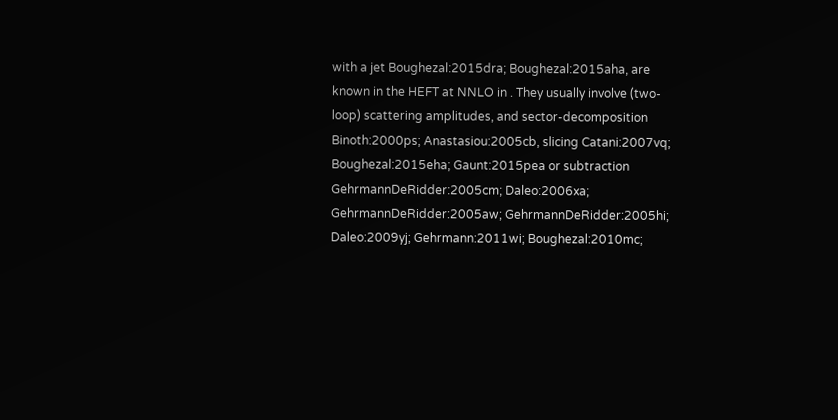with a jet Boughezal:2015dra; Boughezal:2015aha, are known in the HEFT at NNLO in . They usually involve (two-loop) scattering amplitudes, and sector-decomposition Binoth:2000ps; Anastasiou:2005cb, slicing Catani:2007vq; Boughezal:2015eha; Gaunt:2015pea or subtraction GehrmannDeRidder:2005cm; Daleo:2006xa; GehrmannDeRidder:2005aw; GehrmannDeRidder:2005hi; Daleo:2009yj; Gehrmann:2011wi; Boughezal:2010mc;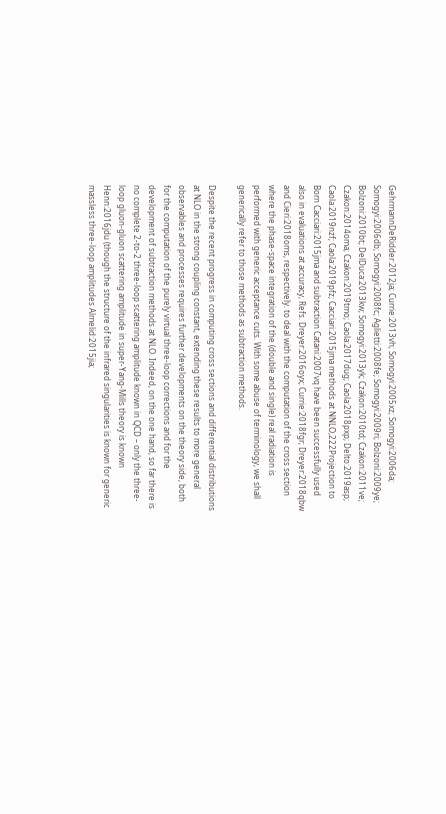GehrmannDeRidder:2012ja; Currie:2013vh; Somogyi:2005xz; Somogyi:2006da; Somogyi:2006db; Somogyi:2008fc; Aglietti:2008fe; Somogyi:2009ri; Bolzoni:2009ye; Bolzoni:2010bt; DelDuca:2013kw; Somogyi:2013yk; Czakon:2010td; Czakon:2011ve; Czakon:2014oma; Czakon:2019tmo; Caola:2017dug; Caola:2018pxp; Delto:2019asp; Caola:2019nzf; Caola:2019pfz; Cacciari:2015jma methods at NNLO,222Projection to Born Cacciari:2015jma and subtraction Catani:2007vq have been successfully used also in evaluations at accuracy, Refs. Dreyer:2016oyx; Currie:2018fgr; Dreyer:2018qbw and Cieri:2018oms, respectively. to deal with the computation of the cross section where the phase-space integration of the (double and single) real radiation is performed with generic acceptance cuts. With some abuse of terminology, we shall generically refer to those methods as subtraction methods.

Despite the recent progress in computing cross sections and differential distributions at NLO in the strong coupling constant, extending these results to more general observables and processes requires further developments on the theory side, both for the computation of the purely virtual three-loop corrections and for the development of subtraction methods at NLO. Indeed, on the one hand, so far there is no complete 2-to-2 three-loop scattering amplitude known in QCD – only the three-loop gluon-gluon scattering amplitude in super-Yang-Mills theory is known Henn:2016jdu (though the structure of the infrared singularities is known for generic massless three-loop amplitudes Almelid:2015jia;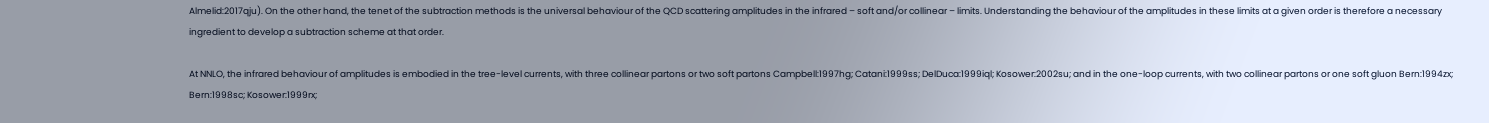Almelid:2017qju). On the other hand, the tenet of the subtraction methods is the universal behaviour of the QCD scattering amplitudes in the infrared – soft and/or collinear – limits. Understanding the behaviour of the amplitudes in these limits at a given order is therefore a necessary ingredient to develop a subtraction scheme at that order.

At NNLO, the infrared behaviour of amplitudes is embodied in the tree-level currents, with three collinear partons or two soft partons Campbell:1997hg; Catani:1999ss; DelDuca:1999iql; Kosower:2002su; and in the one-loop currents, with two collinear partons or one soft gluon Bern:1994zx; Bern:1998sc; Kosower:1999rx;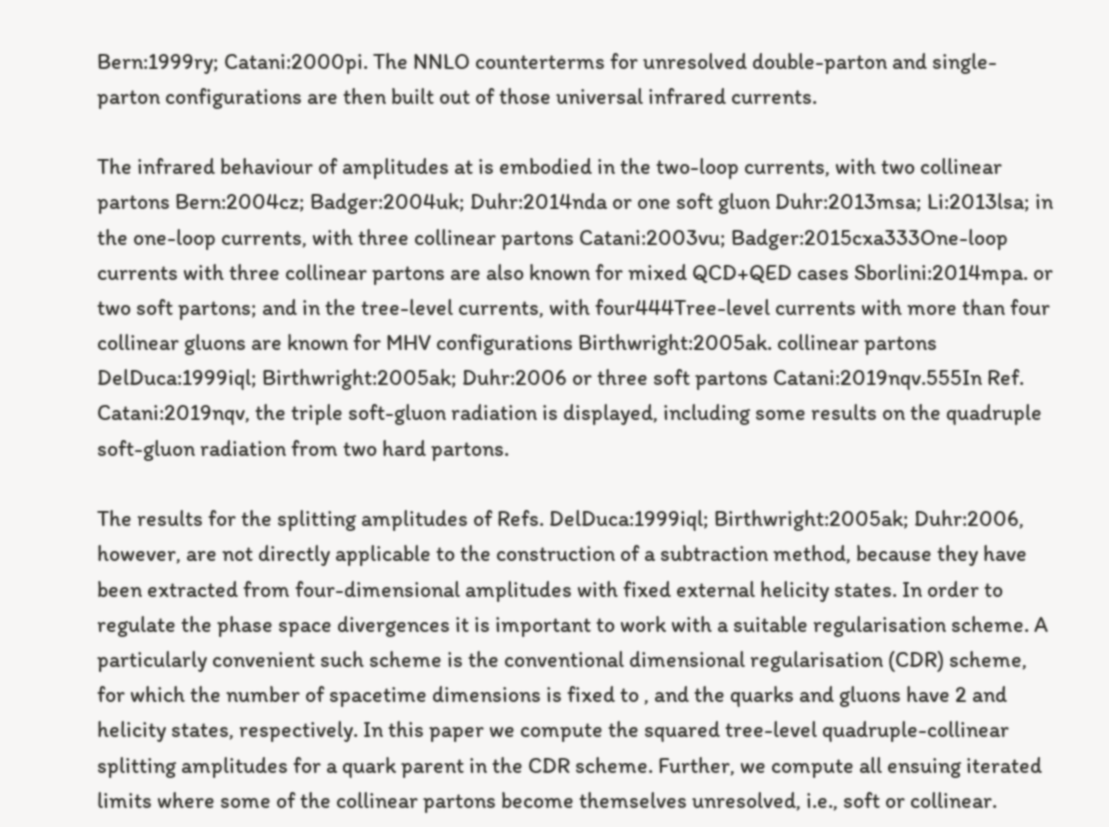Bern:1999ry; Catani:2000pi. The NNLO counterterms for unresolved double-parton and single-parton configurations are then built out of those universal infrared currents.

The infrared behaviour of amplitudes at is embodied in the two-loop currents, with two collinear partons Bern:2004cz; Badger:2004uk; Duhr:2014nda or one soft gluon Duhr:2013msa; Li:2013lsa; in the one-loop currents, with three collinear partons Catani:2003vu; Badger:2015cxa333One-loop currents with three collinear partons are also known for mixed QCD+QED cases Sborlini:2014mpa. or two soft partons; and in the tree-level currents, with four444Tree-level currents with more than four collinear gluons are known for MHV configurations Birthwright:2005ak. collinear partons DelDuca:1999iql; Birthwright:2005ak; Duhr:2006 or three soft partons Catani:2019nqv.555In Ref. Catani:2019nqv, the triple soft-gluon radiation is displayed, including some results on the quadruple soft-gluon radiation from two hard partons.

The results for the splitting amplitudes of Refs. DelDuca:1999iql; Birthwright:2005ak; Duhr:2006, however, are not directly applicable to the construction of a subtraction method, because they have been extracted from four-dimensional amplitudes with fixed external helicity states. In order to regulate the phase space divergences it is important to work with a suitable regularisation scheme. A particularly convenient such scheme is the conventional dimensional regularisation (CDR) scheme, for which the number of spacetime dimensions is fixed to , and the quarks and gluons have 2 and helicity states, respectively. In this paper we compute the squared tree-level quadruple-collinear splitting amplitudes for a quark parent in the CDR scheme. Further, we compute all ensuing iterated limits where some of the collinear partons become themselves unresolved, i.e., soft or collinear.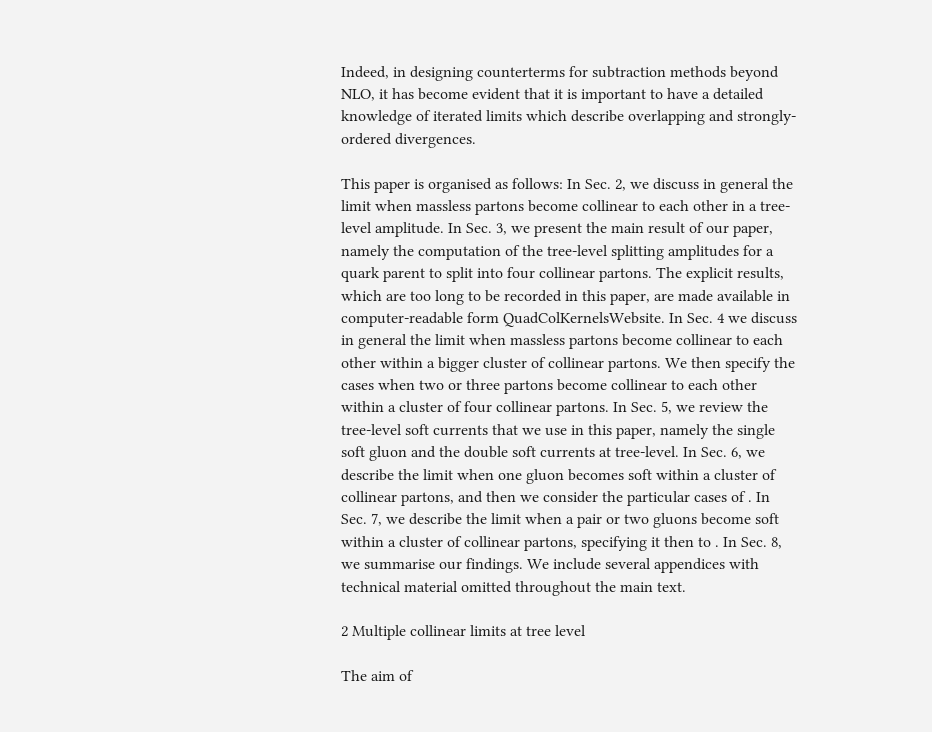Indeed, in designing counterterms for subtraction methods beyond NLO, it has become evident that it is important to have a detailed knowledge of iterated limits which describe overlapping and strongly-ordered divergences.

This paper is organised as follows: In Sec. 2, we discuss in general the limit when massless partons become collinear to each other in a tree-level amplitude. In Sec. 3, we present the main result of our paper, namely the computation of the tree-level splitting amplitudes for a quark parent to split into four collinear partons. The explicit results, which are too long to be recorded in this paper, are made available in computer-readable form QuadColKernelsWebsite. In Sec. 4 we discuss in general the limit when massless partons become collinear to each other within a bigger cluster of collinear partons. We then specify the cases when two or three partons become collinear to each other within a cluster of four collinear partons. In Sec. 5, we review the tree-level soft currents that we use in this paper, namely the single soft gluon and the double soft currents at tree-level. In Sec. 6, we describe the limit when one gluon becomes soft within a cluster of collinear partons, and then we consider the particular cases of . In Sec. 7, we describe the limit when a pair or two gluons become soft within a cluster of collinear partons, specifying it then to . In Sec. 8, we summarise our findings. We include several appendices with technical material omitted throughout the main text.

2 Multiple collinear limits at tree level

The aim of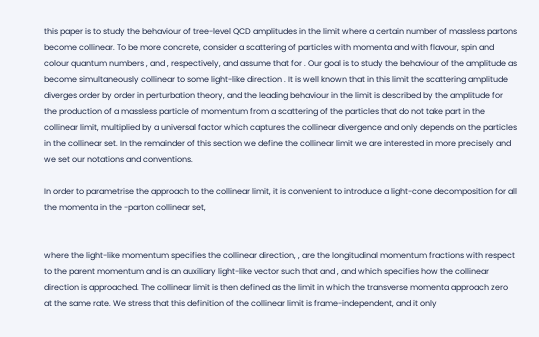this paper is to study the behaviour of tree-level QCD amplitudes in the limit where a certain number of massless partons become collinear. To be more concrete, consider a scattering of particles with momenta and with flavour, spin and colour quantum numbers , and , respectively, and assume that for . Our goal is to study the behaviour of the amplitude as become simultaneously collinear to some light-like direction . It is well known that in this limit the scattering amplitude diverges order by order in perturbation theory, and the leading behaviour in the limit is described by the amplitude for the production of a massless particle of momentum from a scattering of the particles that do not take part in the collinear limit, multiplied by a universal factor which captures the collinear divergence and only depends on the particles in the collinear set. In the remainder of this section we define the collinear limit we are interested in more precisely and we set our notations and conventions.

In order to parametrise the approach to the collinear limit, it is convenient to introduce a light-cone decomposition for all the momenta in the -parton collinear set,


where the light-like momentum specifies the collinear direction, , are the longitudinal momentum fractions with respect to the parent momentum and is an auxiliary light-like vector such that and , and which specifies how the collinear direction is approached. The collinear limit is then defined as the limit in which the transverse momenta approach zero at the same rate. We stress that this definition of the collinear limit is frame-independent, and it only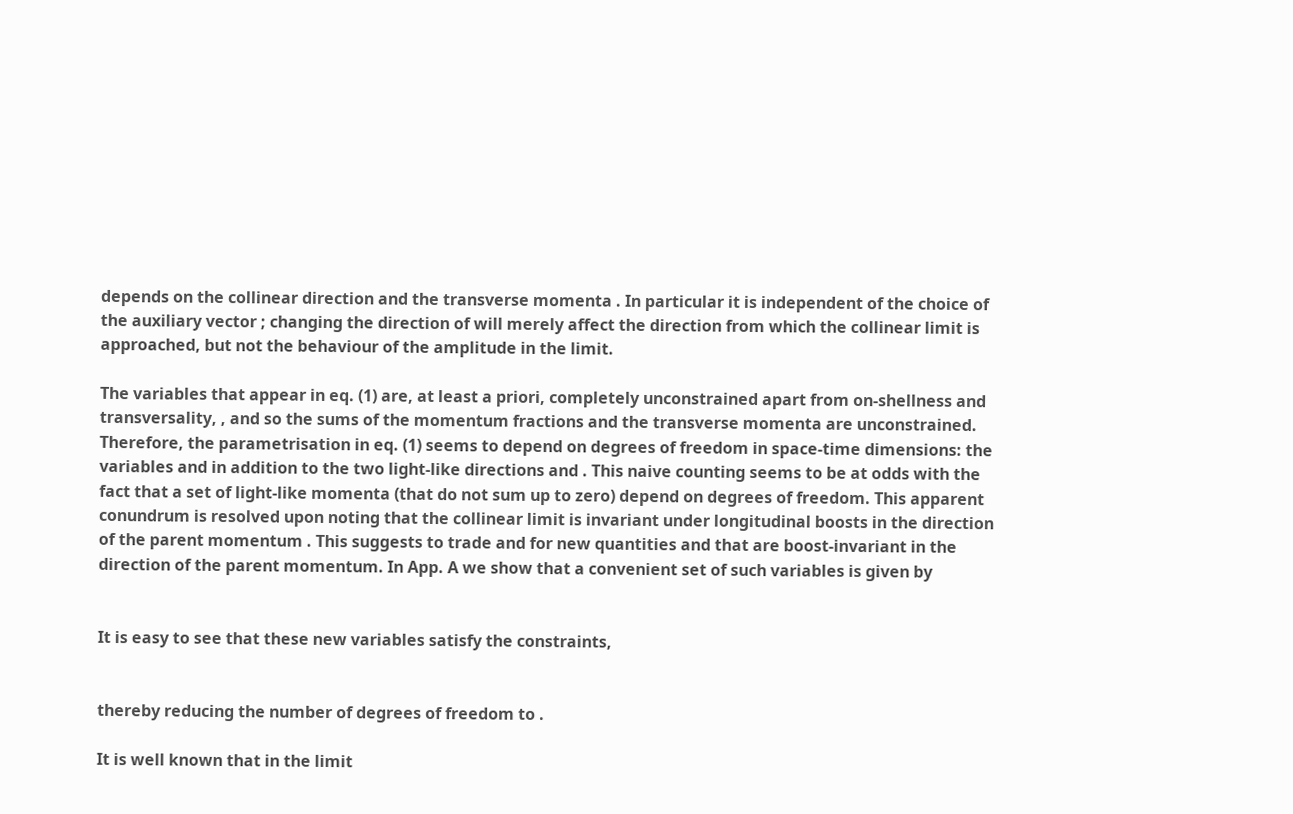depends on the collinear direction and the transverse momenta . In particular it is independent of the choice of the auxiliary vector ; changing the direction of will merely affect the direction from which the collinear limit is approached, but not the behaviour of the amplitude in the limit.

The variables that appear in eq. (1) are, at least a priori, completely unconstrained apart from on-shellness and transversality, , and so the sums of the momentum fractions and the transverse momenta are unconstrained. Therefore, the parametrisation in eq. (1) seems to depend on degrees of freedom in space-time dimensions: the variables and in addition to the two light-like directions and . This naive counting seems to be at odds with the fact that a set of light-like momenta (that do not sum up to zero) depend on degrees of freedom. This apparent conundrum is resolved upon noting that the collinear limit is invariant under longitudinal boosts in the direction of the parent momentum . This suggests to trade and for new quantities and that are boost-invariant in the direction of the parent momentum. In App. A we show that a convenient set of such variables is given by


It is easy to see that these new variables satisfy the constraints,


thereby reducing the number of degrees of freedom to .

It is well known that in the limit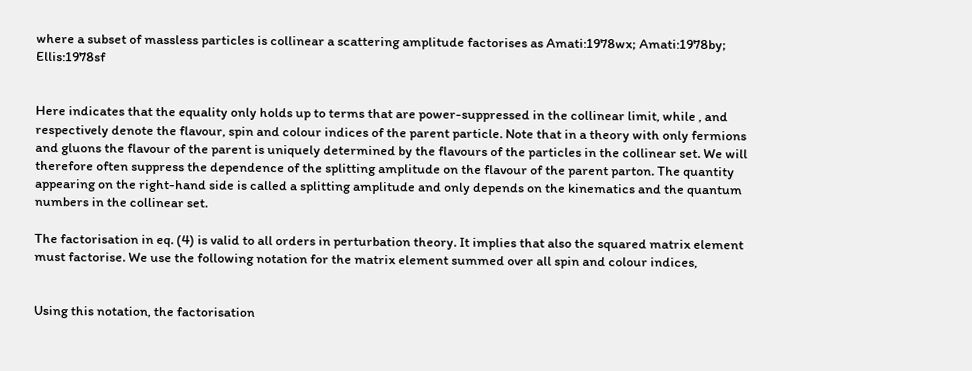where a subset of massless particles is collinear a scattering amplitude factorises as Amati:1978wx; Amati:1978by; Ellis:1978sf


Here indicates that the equality only holds up to terms that are power-suppressed in the collinear limit, while , and respectively denote the flavour, spin and colour indices of the parent particle. Note that in a theory with only fermions and gluons the flavour of the parent is uniquely determined by the flavours of the particles in the collinear set. We will therefore often suppress the dependence of the splitting amplitude on the flavour of the parent parton. The quantity appearing on the right-hand side is called a splitting amplitude and only depends on the kinematics and the quantum numbers in the collinear set.

The factorisation in eq. (4) is valid to all orders in perturbation theory. It implies that also the squared matrix element must factorise. We use the following notation for the matrix element summed over all spin and colour indices,


Using this notation, the factorisation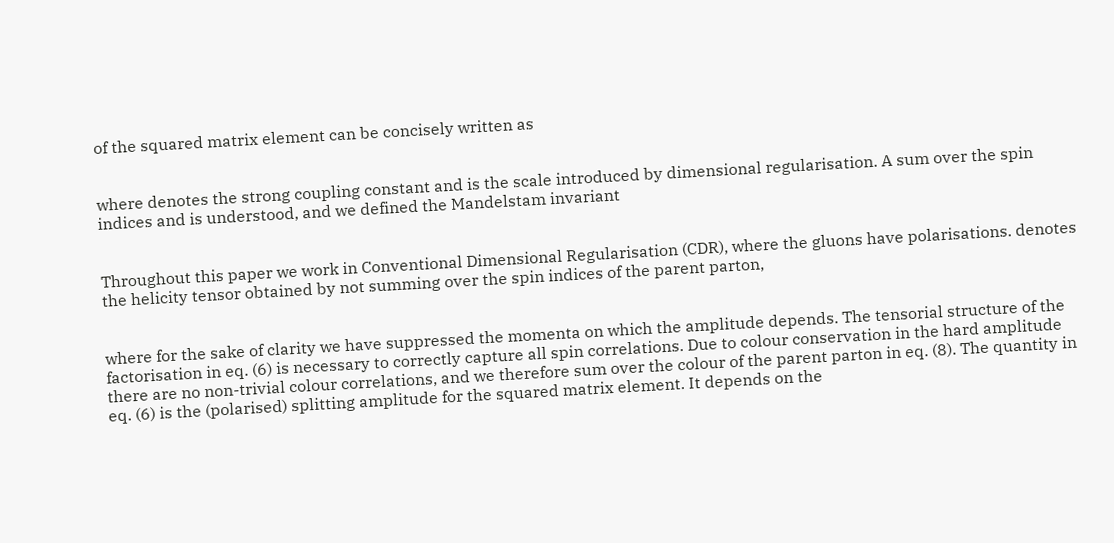of the squared matrix element can be concisely written as


where denotes the strong coupling constant and is the scale introduced by dimensional regularisation. A sum over the spin indices and is understood, and we defined the Mandelstam invariant


Throughout this paper we work in Conventional Dimensional Regularisation (CDR), where the gluons have polarisations. denotes the helicity tensor obtained by not summing over the spin indices of the parent parton,


where for the sake of clarity we have suppressed the momenta on which the amplitude depends. The tensorial structure of the factorisation in eq. (6) is necessary to correctly capture all spin correlations. Due to colour conservation in the hard amplitude there are no non-trivial colour correlations, and we therefore sum over the colour of the parent parton in eq. (8). The quantity in eq. (6) is the (polarised) splitting amplitude for the squared matrix element. It depends on the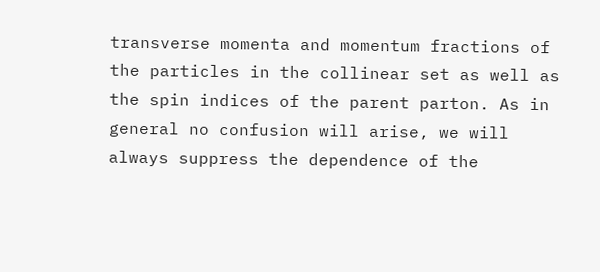transverse momenta and momentum fractions of the particles in the collinear set as well as the spin indices of the parent parton. As in general no confusion will arise, we will always suppress the dependence of the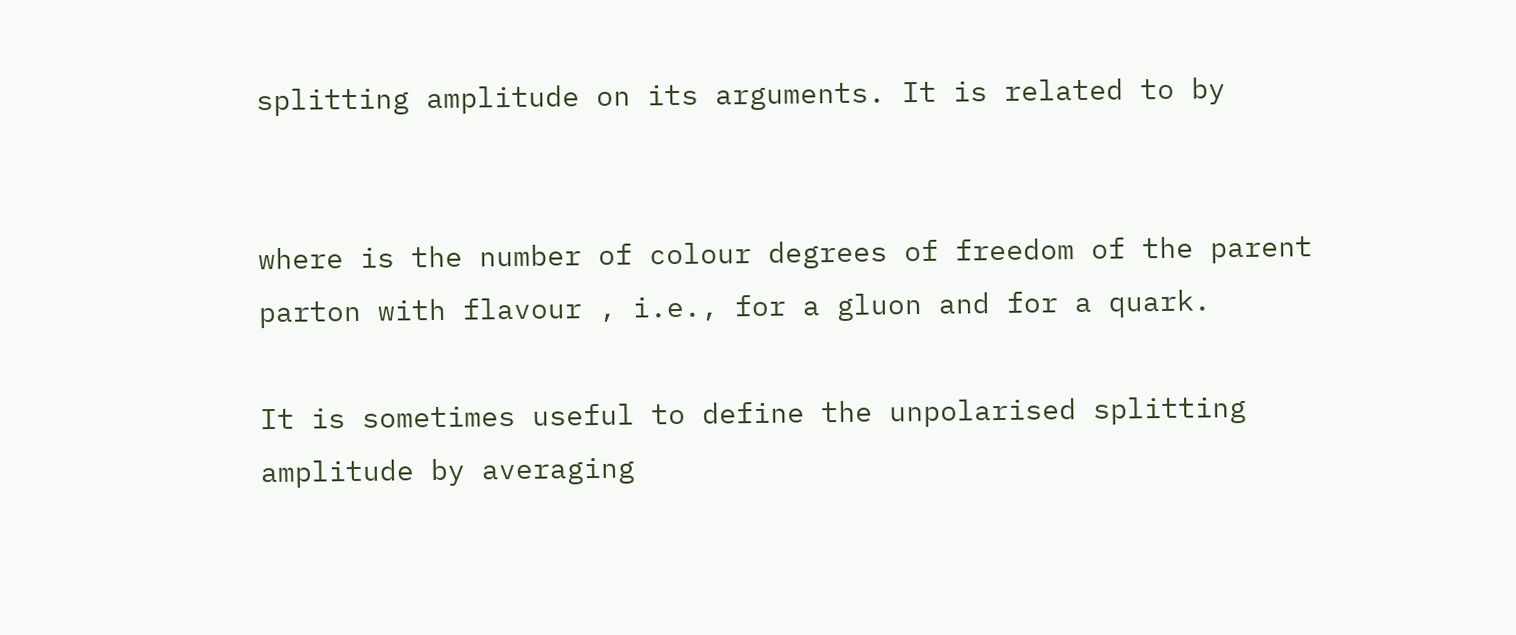splitting amplitude on its arguments. It is related to by


where is the number of colour degrees of freedom of the parent parton with flavour , i.e., for a gluon and for a quark.

It is sometimes useful to define the unpolarised splitting amplitude by averaging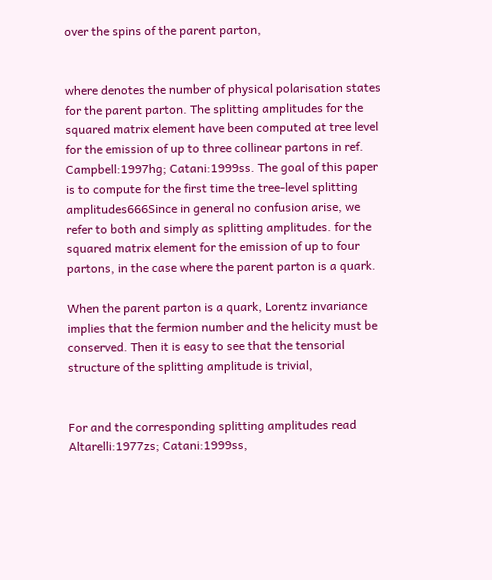over the spins of the parent parton,


where denotes the number of physical polarisation states for the parent parton. The splitting amplitudes for the squared matrix element have been computed at tree level for the emission of up to three collinear partons in ref. Campbell:1997hg; Catani:1999ss. The goal of this paper is to compute for the first time the tree-level splitting amplitudes666Since in general no confusion arise, we refer to both and simply as splitting amplitudes. for the squared matrix element for the emission of up to four partons, in the case where the parent parton is a quark.

When the parent parton is a quark, Lorentz invariance implies that the fermion number and the helicity must be conserved. Then it is easy to see that the tensorial structure of the splitting amplitude is trivial,


For and the corresponding splitting amplitudes read Altarelli:1977zs; Catani:1999ss,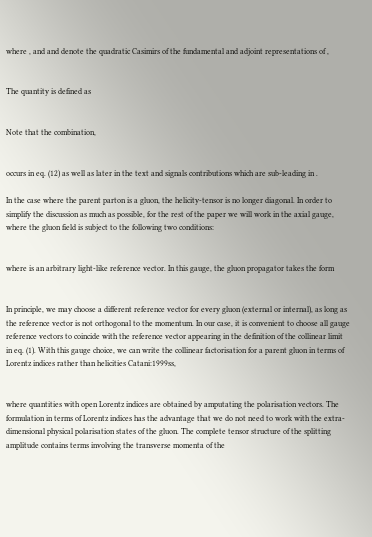where , and and denote the quadratic Casimirs of the fundamental and adjoint representations of ,


The quantity is defined as


Note that the combination,


occurs in eq. (12) as well as later in the text and signals contributions which are sub-leading in .

In the case where the parent parton is a gluon, the helicity-tensor is no longer diagonal. In order to simplify the discussion as much as possible, for the rest of the paper we will work in the axial gauge, where the gluon field is subject to the following two conditions:


where is an arbitrary light-like reference vector. In this gauge, the gluon propagator takes the form


In principle, we may choose a different reference vector for every gluon (external or internal), as long as the reference vector is not orthogonal to the momentum. In our case, it is convenient to choose all gauge reference vectors to coincide with the reference vector appearing in the definition of the collinear limit in eq. (1). With this gauge choice, we can write the collinear factorisation for a parent gluon in terms of Lorentz indices rather than helicities Catani:1999ss,


where quantities with open Lorentz indices are obtained by amputating the polarisation vectors. The formulation in terms of Lorentz indices has the advantage that we do not need to work with the extra-dimensional physical polarisation states of the gluon. The complete tensor structure of the splitting amplitude contains terms involving the transverse momenta of the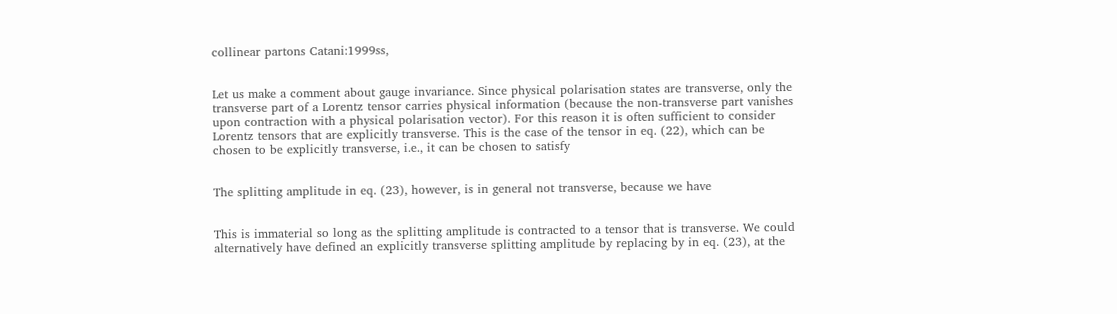collinear partons Catani:1999ss,


Let us make a comment about gauge invariance. Since physical polarisation states are transverse, only the transverse part of a Lorentz tensor carries physical information (because the non-transverse part vanishes upon contraction with a physical polarisation vector). For this reason it is often sufficient to consider Lorentz tensors that are explicitly transverse. This is the case of the tensor in eq. (22), which can be chosen to be explicitly transverse, i.e., it can be chosen to satisfy


The splitting amplitude in eq. (23), however, is in general not transverse, because we have


This is immaterial so long as the splitting amplitude is contracted to a tensor that is transverse. We could alternatively have defined an explicitly transverse splitting amplitude by replacing by in eq. (23), at the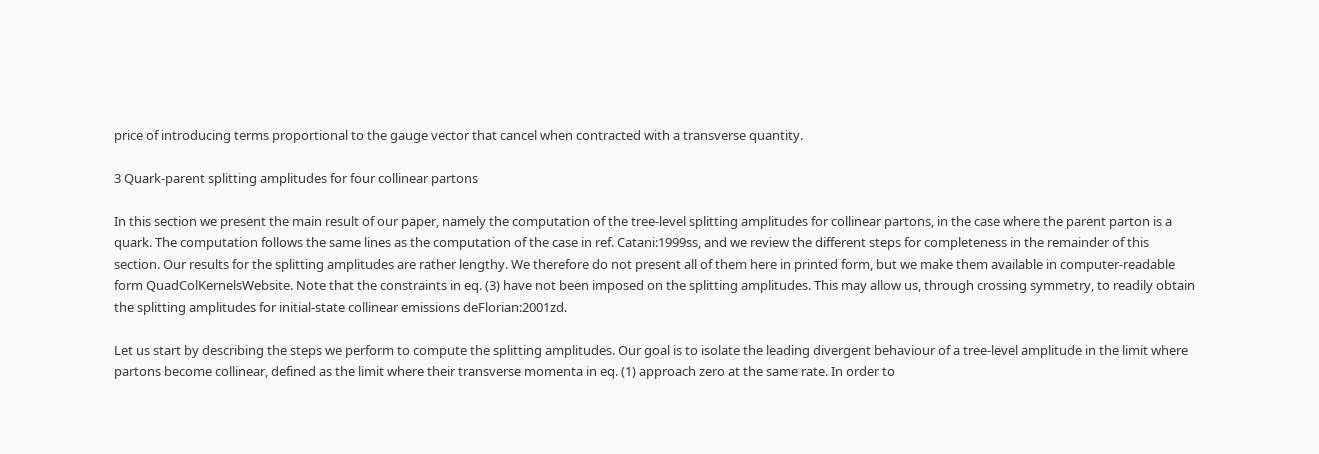price of introducing terms proportional to the gauge vector that cancel when contracted with a transverse quantity.

3 Quark-parent splitting amplitudes for four collinear partons

In this section we present the main result of our paper, namely the computation of the tree-level splitting amplitudes for collinear partons, in the case where the parent parton is a quark. The computation follows the same lines as the computation of the case in ref. Catani:1999ss, and we review the different steps for completeness in the remainder of this section. Our results for the splitting amplitudes are rather lengthy. We therefore do not present all of them here in printed form, but we make them available in computer-readable form QuadColKernelsWebsite. Note that the constraints in eq. (3) have not been imposed on the splitting amplitudes. This may allow us, through crossing symmetry, to readily obtain the splitting amplitudes for initial-state collinear emissions deFlorian:2001zd.

Let us start by describing the steps we perform to compute the splitting amplitudes. Our goal is to isolate the leading divergent behaviour of a tree-level amplitude in the limit where partons become collinear, defined as the limit where their transverse momenta in eq. (1) approach zero at the same rate. In order to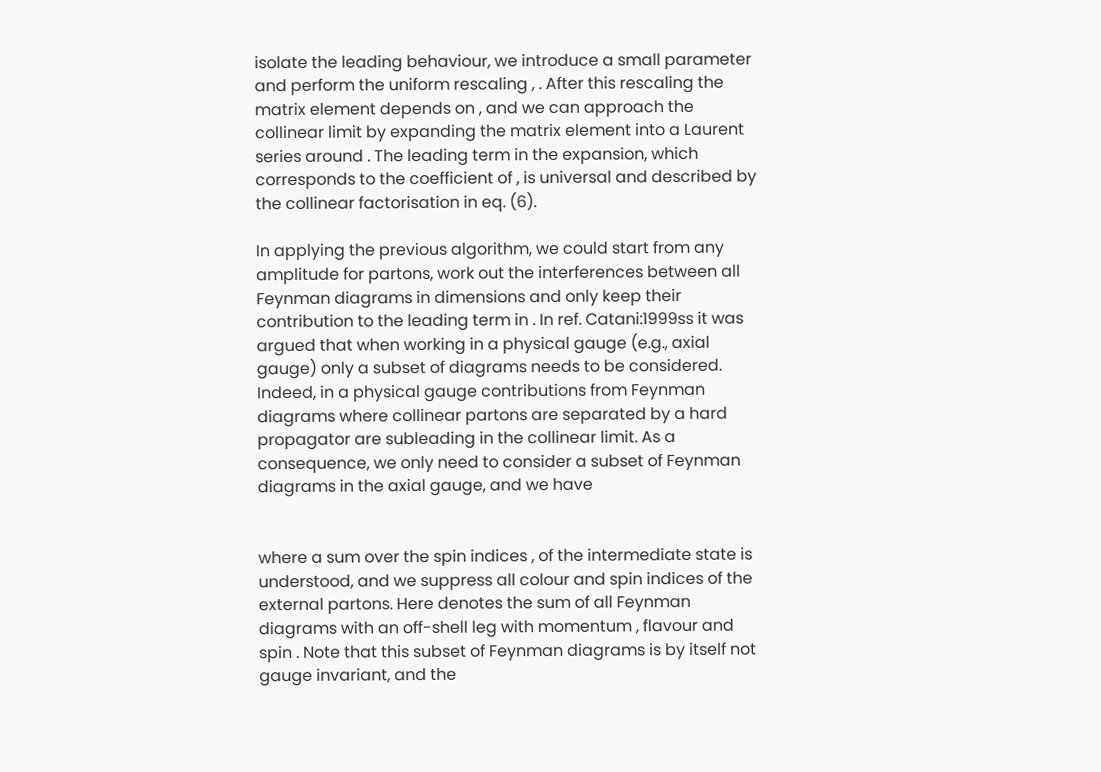isolate the leading behaviour, we introduce a small parameter and perform the uniform rescaling , . After this rescaling the matrix element depends on , and we can approach the collinear limit by expanding the matrix element into a Laurent series around . The leading term in the expansion, which corresponds to the coefficient of , is universal and described by the collinear factorisation in eq. (6).

In applying the previous algorithm, we could start from any amplitude for partons, work out the interferences between all Feynman diagrams in dimensions and only keep their contribution to the leading term in . In ref. Catani:1999ss it was argued that when working in a physical gauge (e.g., axial gauge) only a subset of diagrams needs to be considered. Indeed, in a physical gauge contributions from Feynman diagrams where collinear partons are separated by a hard propagator are subleading in the collinear limit. As a consequence, we only need to consider a subset of Feynman diagrams in the axial gauge, and we have


where a sum over the spin indices , of the intermediate state is understood, and we suppress all colour and spin indices of the external partons. Here denotes the sum of all Feynman diagrams with an off-shell leg with momentum , flavour and spin . Note that this subset of Feynman diagrams is by itself not gauge invariant, and the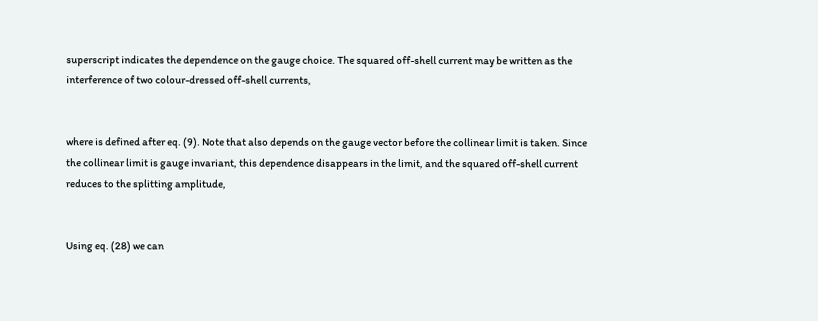superscript indicates the dependence on the gauge choice. The squared off-shell current may be written as the interference of two colour-dressed off-shell currents,


where is defined after eq. (9). Note that also depends on the gauge vector before the collinear limit is taken. Since the collinear limit is gauge invariant, this dependence disappears in the limit, and the squared off-shell current reduces to the splitting amplitude,


Using eq. (28) we can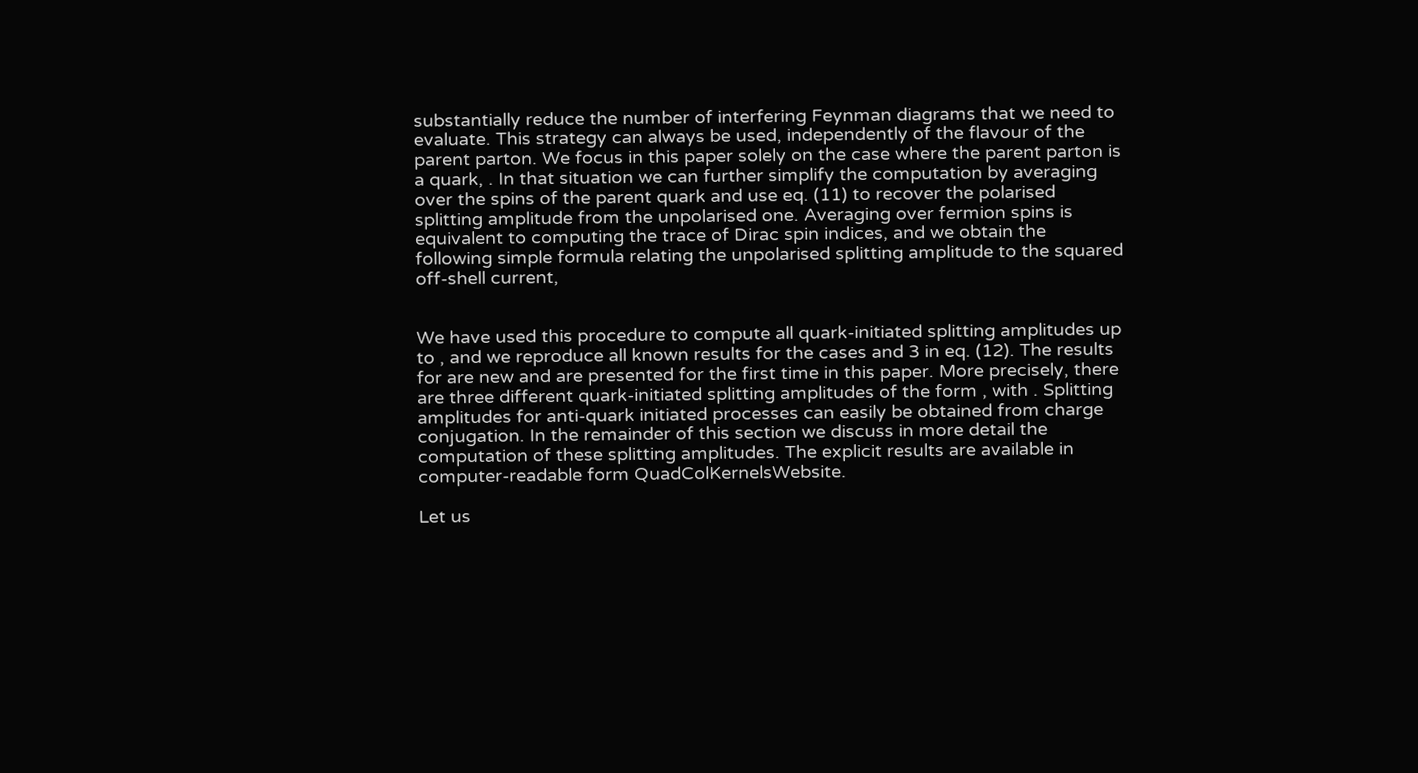substantially reduce the number of interfering Feynman diagrams that we need to evaluate. This strategy can always be used, independently of the flavour of the parent parton. We focus in this paper solely on the case where the parent parton is a quark, . In that situation we can further simplify the computation by averaging over the spins of the parent quark and use eq. (11) to recover the polarised splitting amplitude from the unpolarised one. Averaging over fermion spins is equivalent to computing the trace of Dirac spin indices, and we obtain the following simple formula relating the unpolarised splitting amplitude to the squared off-shell current,


We have used this procedure to compute all quark-initiated splitting amplitudes up to , and we reproduce all known results for the cases and 3 in eq. (12). The results for are new and are presented for the first time in this paper. More precisely, there are three different quark-initiated splitting amplitudes of the form , with . Splitting amplitudes for anti-quark initiated processes can easily be obtained from charge conjugation. In the remainder of this section we discuss in more detail the computation of these splitting amplitudes. The explicit results are available in computer-readable form QuadColKernelsWebsite.

Let us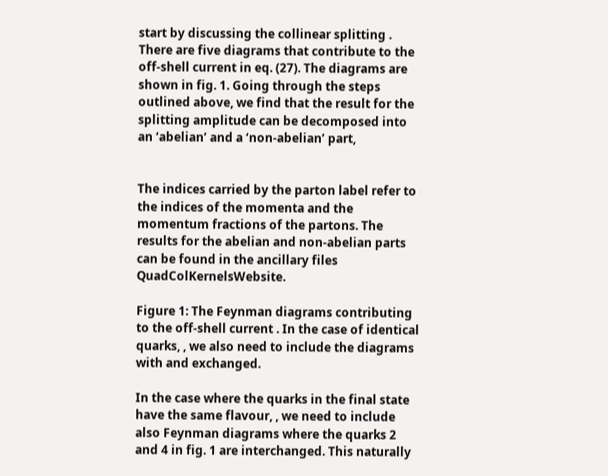start by discussing the collinear splitting . There are five diagrams that contribute to the off-shell current in eq. (27). The diagrams are shown in fig. 1. Going through the steps outlined above, we find that the result for the splitting amplitude can be decomposed into an ‘abelian’ and a ‘non-abelian’ part,


The indices carried by the parton label refer to the indices of the momenta and the momentum fractions of the partons. The results for the abelian and non-abelian parts can be found in the ancillary files QuadColKernelsWebsite.

Figure 1: The Feynman diagrams contributing to the off-shell current . In the case of identical quarks, , we also need to include the diagrams with and exchanged.

In the case where the quarks in the final state have the same flavour, , we need to include also Feynman diagrams where the quarks 2 and 4 in fig. 1 are interchanged. This naturally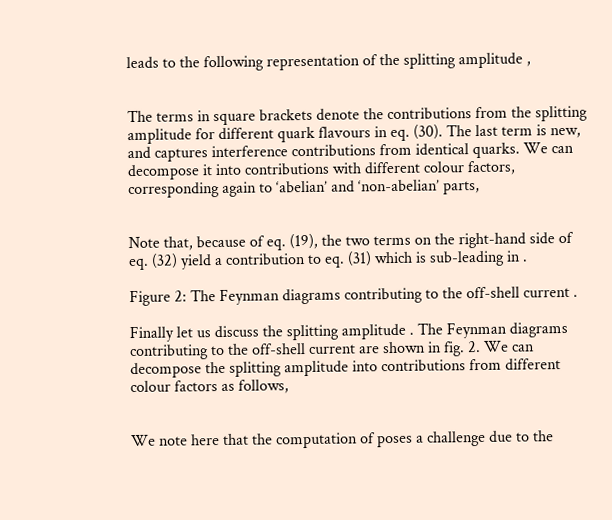leads to the following representation of the splitting amplitude ,


The terms in square brackets denote the contributions from the splitting amplitude for different quark flavours in eq. (30). The last term is new, and captures interference contributions from identical quarks. We can decompose it into contributions with different colour factors, corresponding again to ‘abelian’ and ‘non-abelian’ parts,


Note that, because of eq. (19), the two terms on the right-hand side of eq. (32) yield a contribution to eq. (31) which is sub-leading in .

Figure 2: The Feynman diagrams contributing to the off-shell current .

Finally let us discuss the splitting amplitude . The Feynman diagrams contributing to the off-shell current are shown in fig. 2. We can decompose the splitting amplitude into contributions from different colour factors as follows,


We note here that the computation of poses a challenge due to the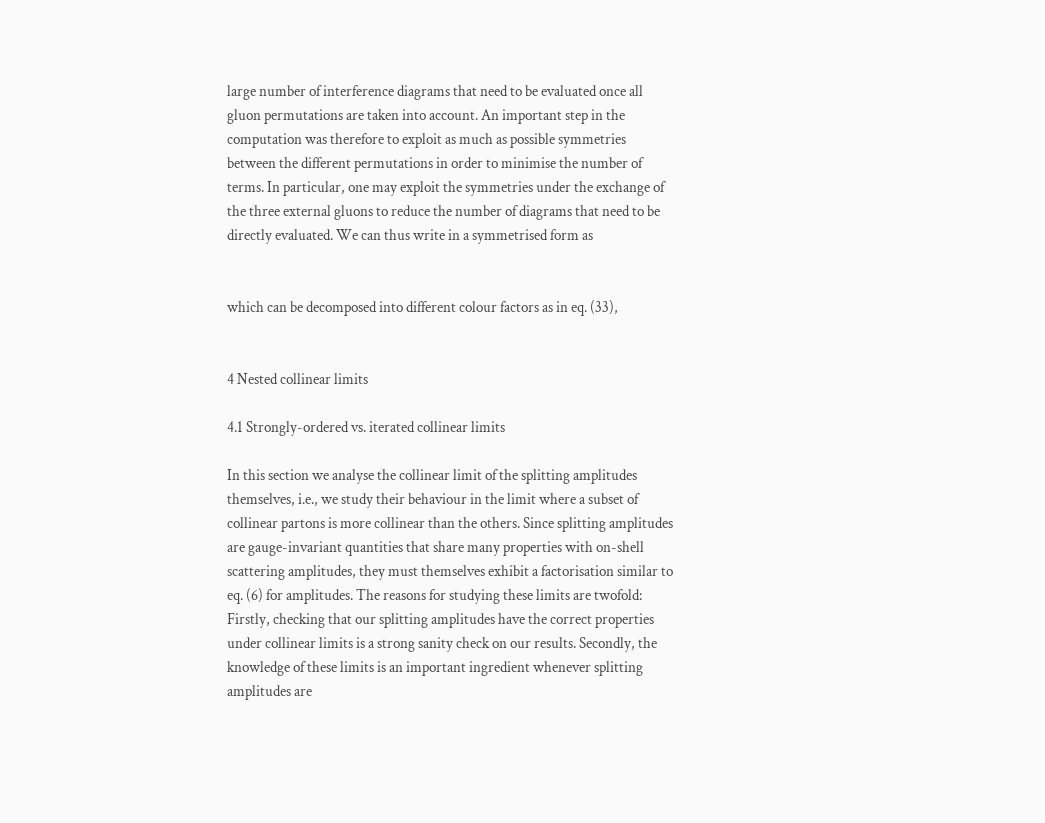large number of interference diagrams that need to be evaluated once all gluon permutations are taken into account. An important step in the computation was therefore to exploit as much as possible symmetries between the different permutations in order to minimise the number of terms. In particular, one may exploit the symmetries under the exchange of the three external gluons to reduce the number of diagrams that need to be directly evaluated. We can thus write in a symmetrised form as


which can be decomposed into different colour factors as in eq. (33),


4 Nested collinear limits

4.1 Strongly-ordered vs. iterated collinear limits

In this section we analyse the collinear limit of the splitting amplitudes themselves, i.e., we study their behaviour in the limit where a subset of collinear partons is more collinear than the others. Since splitting amplitudes are gauge-invariant quantities that share many properties with on-shell scattering amplitudes, they must themselves exhibit a factorisation similar to eq. (6) for amplitudes. The reasons for studying these limits are twofold: Firstly, checking that our splitting amplitudes have the correct properties under collinear limits is a strong sanity check on our results. Secondly, the knowledge of these limits is an important ingredient whenever splitting amplitudes are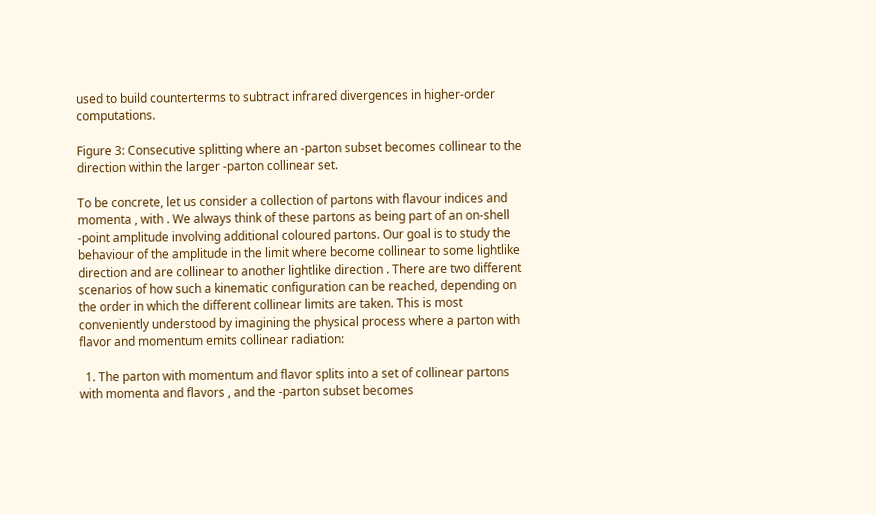used to build counterterms to subtract infrared divergences in higher-order computations.

Figure 3: Consecutive splitting where an -parton subset becomes collinear to the direction within the larger -parton collinear set.

To be concrete, let us consider a collection of partons with flavour indices and momenta , with . We always think of these partons as being part of an on-shell -point amplitude involving additional coloured partons. Our goal is to study the behaviour of the amplitude in the limit where become collinear to some lightlike direction and are collinear to another lightlike direction . There are two different scenarios of how such a kinematic configuration can be reached, depending on the order in which the different collinear limits are taken. This is most conveniently understood by imagining the physical process where a parton with flavor and momentum emits collinear radiation:

  1. The parton with momentum and flavor splits into a set of collinear partons with momenta and flavors , and the -parton subset becomes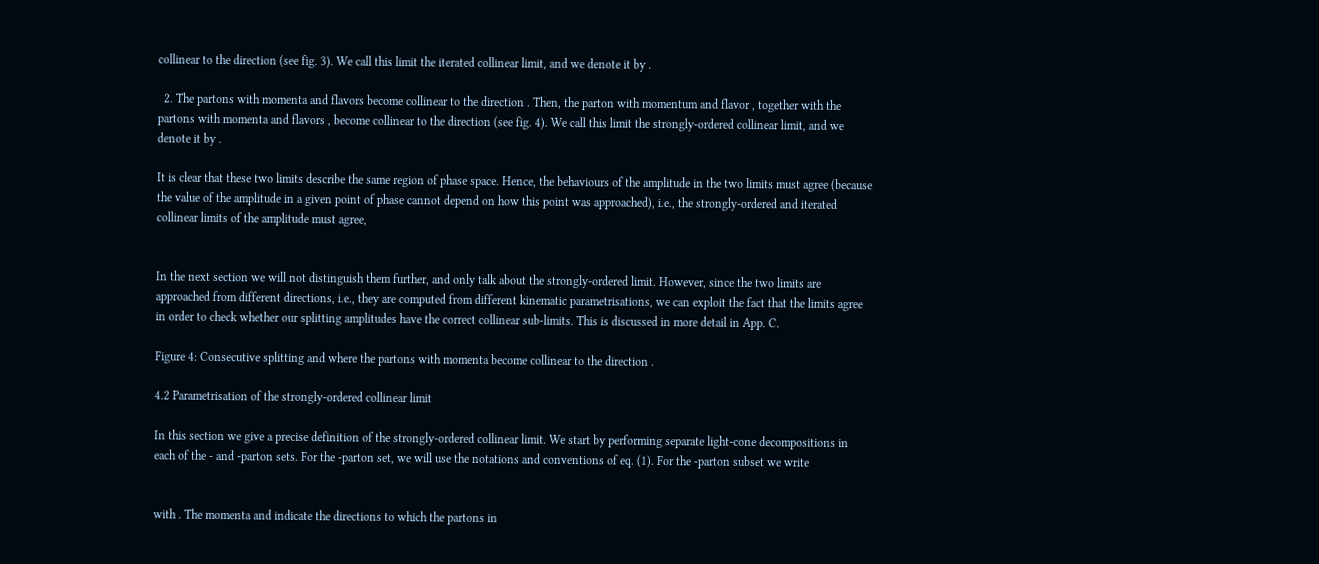collinear to the direction (see fig. 3). We call this limit the iterated collinear limit, and we denote it by .

  2. The partons with momenta and flavors become collinear to the direction . Then, the parton with momentum and flavor , together with the partons with momenta and flavors , become collinear to the direction (see fig. 4). We call this limit the strongly-ordered collinear limit, and we denote it by .

It is clear that these two limits describe the same region of phase space. Hence, the behaviours of the amplitude in the two limits must agree (because the value of the amplitude in a given point of phase cannot depend on how this point was approached), i.e., the strongly-ordered and iterated collinear limits of the amplitude must agree,


In the next section we will not distinguish them further, and only talk about the strongly-ordered limit. However, since the two limits are approached from different directions, i.e., they are computed from different kinematic parametrisations, we can exploit the fact that the limits agree in order to check whether our splitting amplitudes have the correct collinear sub-limits. This is discussed in more detail in App. C.

Figure 4: Consecutive splitting and where the partons with momenta become collinear to the direction .

4.2 Parametrisation of the strongly-ordered collinear limit

In this section we give a precise definition of the strongly-ordered collinear limit. We start by performing separate light-cone decompositions in each of the - and -parton sets. For the -parton set, we will use the notations and conventions of eq. (1). For the -parton subset we write


with . The momenta and indicate the directions to which the partons in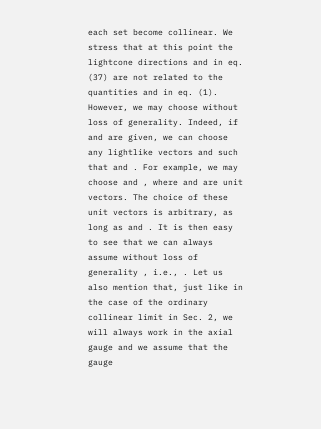each set become collinear. We stress that at this point the lightcone directions and in eq. (37) are not related to the quantities and in eq. (1). However, we may choose without loss of generality. Indeed, if and are given, we can choose any lightlike vectors and such that and . For example, we may choose and , where and are unit vectors. The choice of these unit vectors is arbitrary, as long as and . It is then easy to see that we can always assume without loss of generality , i.e., . Let us also mention that, just like in the case of the ordinary collinear limit in Sec. 2, we will always work in the axial gauge and we assume that the gauge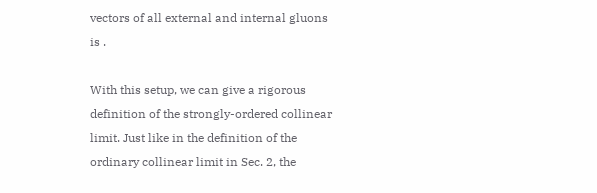vectors of all external and internal gluons is .

With this setup, we can give a rigorous definition of the strongly-ordered collinear limit. Just like in the definition of the ordinary collinear limit in Sec. 2, the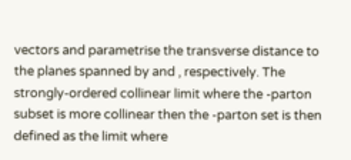vectors and parametrise the transverse distance to the planes spanned by and , respectively. The strongly-ordered collinear limit where the -parton subset is more collinear then the -parton set is then defined as the limit where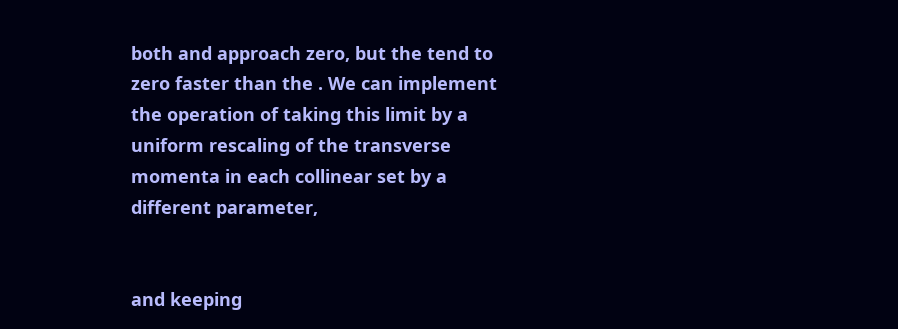both and approach zero, but the tend to zero faster than the . We can implement the operation of taking this limit by a uniform rescaling of the transverse momenta in each collinear set by a different parameter,


and keeping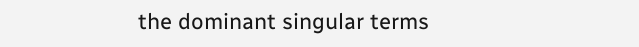the dominant singular terms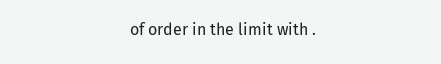of order in the limit with .